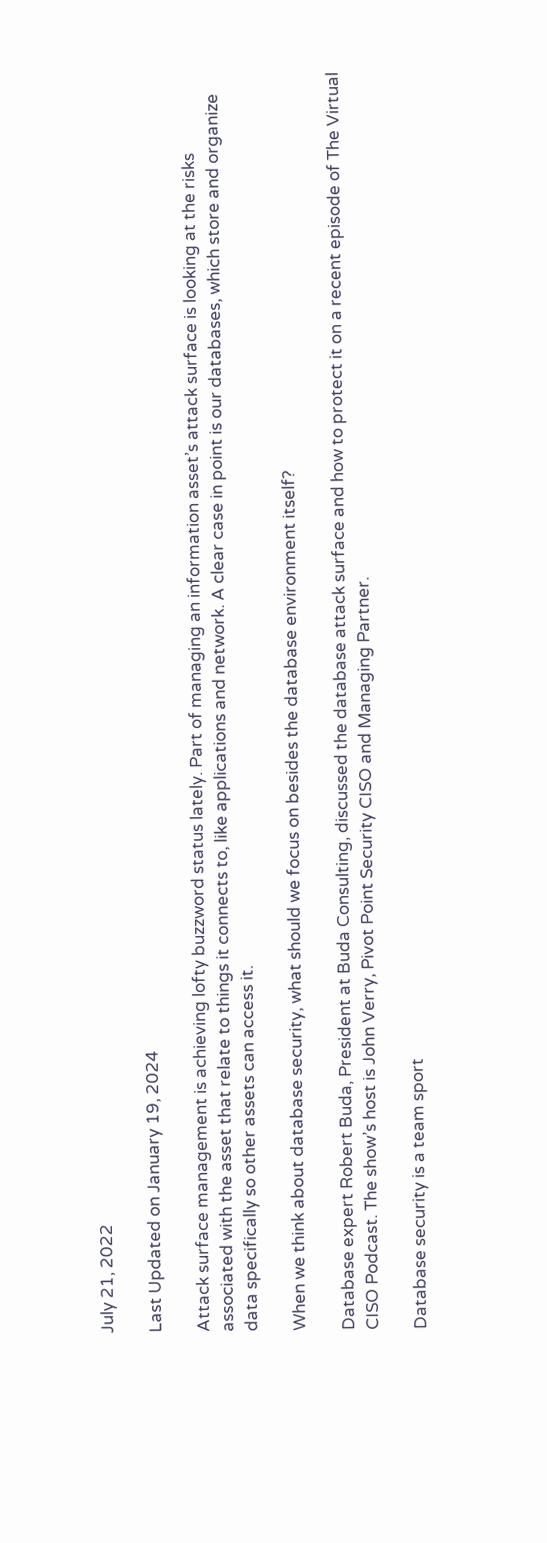July 21, 2022

Last Updated on January 19, 2024

Attack surface management is achieving lofty buzzword status lately. Part of managing an information asset’s attack surface is looking at the risks associated with the asset that relate to things it connects to, like applications and network. A clear case in point is our databases, which store and organize data specifically so other assets can access it.

When we think about database security, what should we focus on besides the database environment itself?

Database expert Robert Buda, President at Buda Consulting, discussed the database attack surface and how to protect it on a recent episode of The Virtual CISO Podcast. The show’s host is John Verry, Pivot Point Security CISO and Managing Partner.

Database security is a team sport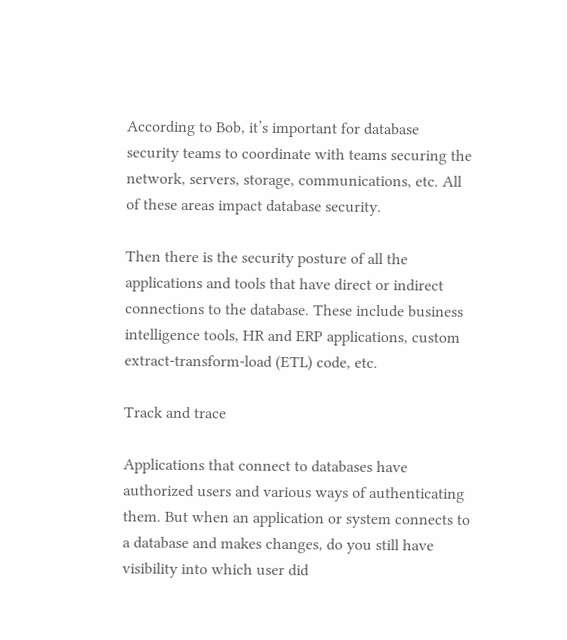According to Bob, it’s important for database security teams to coordinate with teams securing the network, servers, storage, communications, etc. All of these areas impact database security.

Then there is the security posture of all the applications and tools that have direct or indirect connections to the database. These include business intelligence tools, HR and ERP applications, custom extract-transform-load (ETL) code, etc.

Track and trace

Applications that connect to databases have authorized users and various ways of authenticating them. But when an application or system connects to a database and makes changes, do you still have visibility into which user did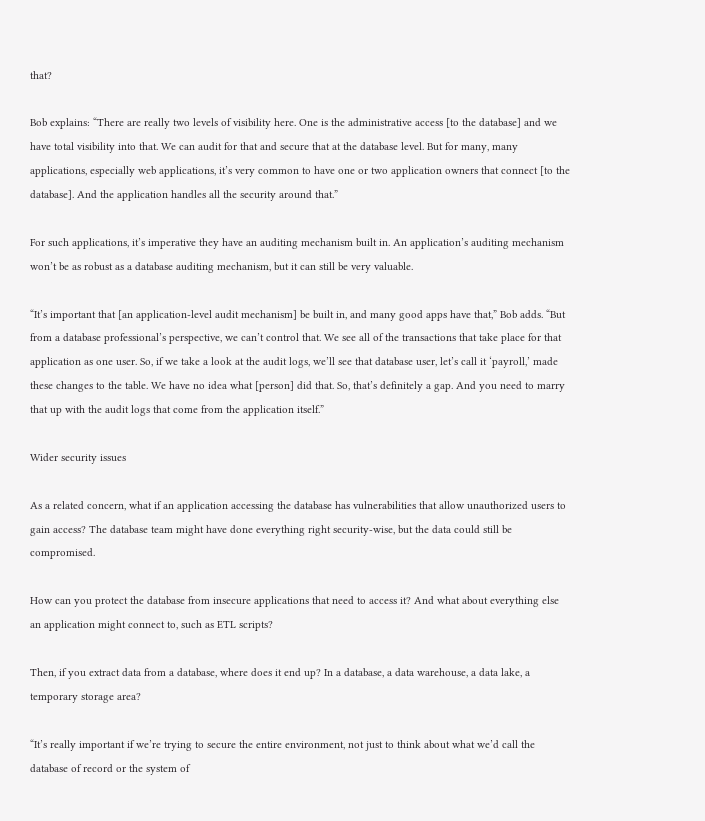that?

Bob explains: “There are really two levels of visibility here. One is the administrative access [to the database] and we have total visibility into that. We can audit for that and secure that at the database level. But for many, many applications, especially web applications, it’s very common to have one or two application owners that connect [to the database]. And the application handles all the security around that.”

For such applications, it’s imperative they have an auditing mechanism built in. An application’s auditing mechanism won’t be as robust as a database auditing mechanism, but it can still be very valuable.

“It’s important that [an application-level audit mechanism] be built in, and many good apps have that,” Bob adds. “But from a database professional’s perspective, we can’t control that. We see all of the transactions that take place for that application as one user. So, if we take a look at the audit logs, we’ll see that database user, let’s call it ‘payroll,’ made these changes to the table. We have no idea what [person] did that. So, that’s definitely a gap. And you need to marry that up with the audit logs that come from the application itself.”

Wider security issues

As a related concern, what if an application accessing the database has vulnerabilities that allow unauthorized users to gain access? The database team might have done everything right security-wise, but the data could still be compromised.

How can you protect the database from insecure applications that need to access it? And what about everything else an application might connect to, such as ETL scripts?

Then, if you extract data from a database, where does it end up? In a database, a data warehouse, a data lake, a temporary storage area?

“It’s really important if we’re trying to secure the entire environment, not just to think about what we’d call the database of record or the system of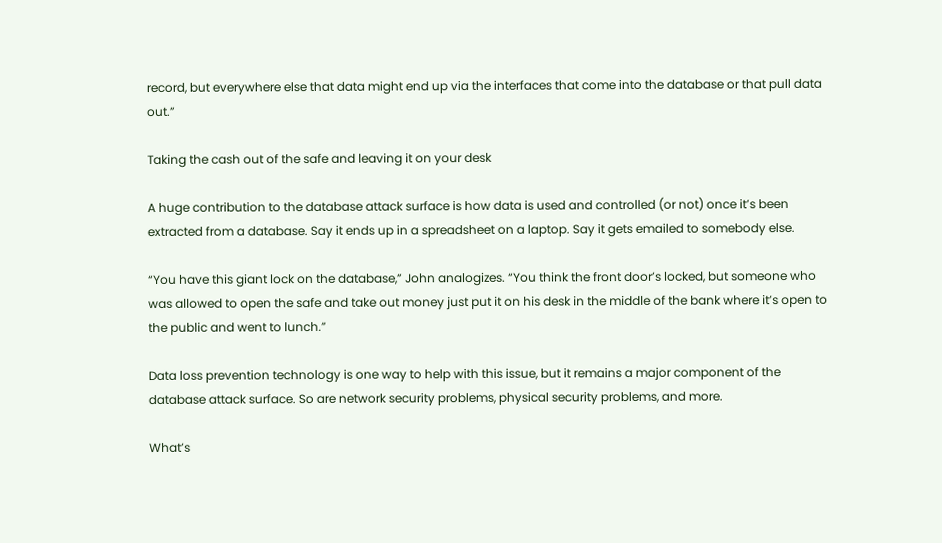record, but everywhere else that data might end up via the interfaces that come into the database or that pull data out.”

Taking the cash out of the safe and leaving it on your desk

A huge contribution to the database attack surface is how data is used and controlled (or not) once it’s been extracted from a database. Say it ends up in a spreadsheet on a laptop. Say it gets emailed to somebody else.

“You have this giant lock on the database,” John analogizes. “You think the front door’s locked, but someone who was allowed to open the safe and take out money just put it on his desk in the middle of the bank where it’s open to the public and went to lunch.”

Data loss prevention technology is one way to help with this issue, but it remains a major component of the database attack surface. So are network security problems, physical security problems, and more.

What’s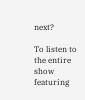next?

To listen to the entire show featuring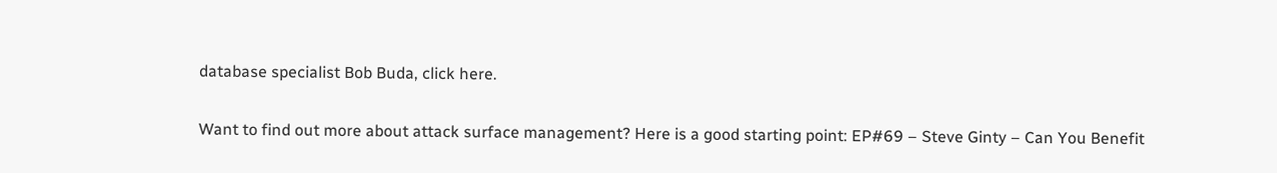database specialist Bob Buda, click here.

Want to find out more about attack surface management? Here is a good starting point: EP#69 – Steve Ginty – Can You Benefit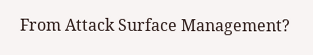From Attack Surface Management?